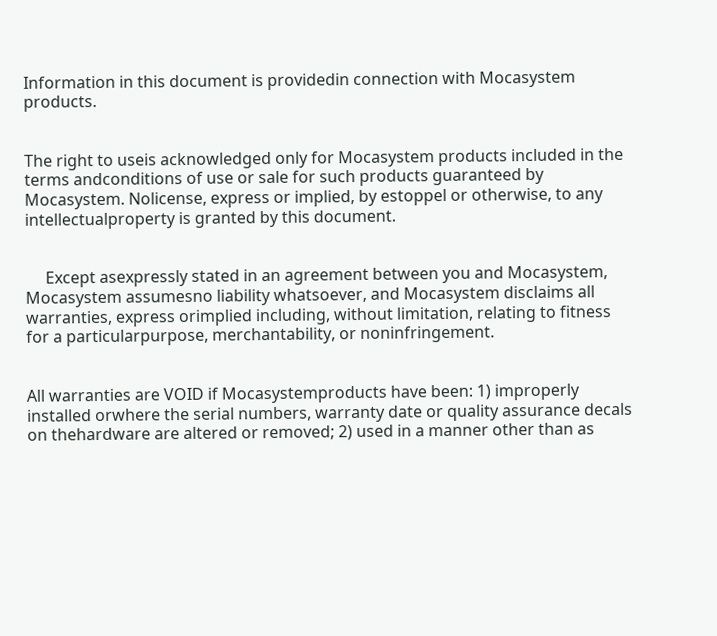Information in this document is providedin connection with Mocasystem products.


The right to useis acknowledged only for Mocasystem products included in the terms andconditions of use or sale for such products guaranteed by Mocasystem. Nolicense, express or implied, by estoppel or otherwise, to any intellectualproperty is granted by this document.


     Except asexpressly stated in an agreement between you and Mocasystem, Mocasystem assumesno liability whatsoever, and Mocasystem disclaims all warranties, express orimplied including, without limitation, relating to fitness for a particularpurpose, merchantability, or noninfringement.


All warranties are VOID if Mocasystemproducts have been: 1) improperly installed orwhere the serial numbers, warranty date or quality assurance decals on thehardware are altered or removed; 2) used in a manner other than as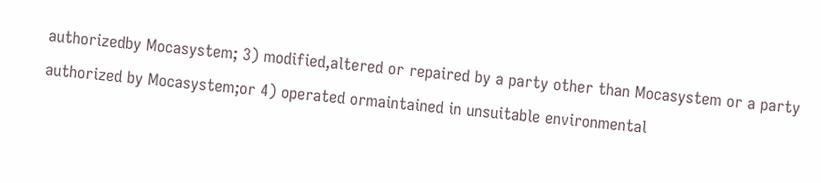authorizedby Mocasystem; 3) modified,altered or repaired by a party other than Mocasystem or a party authorized by Mocasystem;or 4) operated ormaintained in unsuitable environmental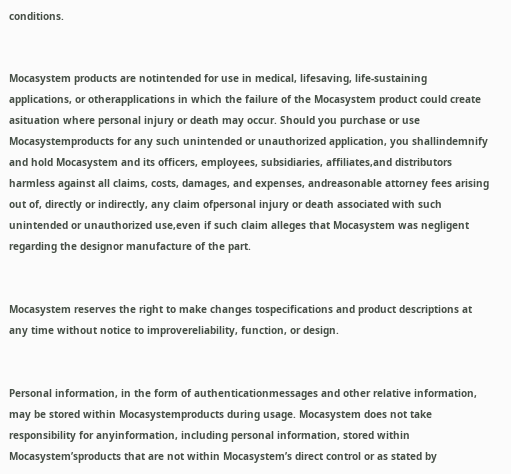conditions.


Mocasystem products are notintended for use in medical, lifesaving, life-sustaining applications, or otherapplications in which the failure of the Mocasystem product could create asituation where personal injury or death may occur. Should you purchase or use Mocasystemproducts for any such unintended or unauthorized application, you shallindemnify and hold Mocasystem and its officers, employees, subsidiaries, affiliates,and distributors harmless against all claims, costs, damages, and expenses, andreasonable attorney fees arising out of, directly or indirectly, any claim ofpersonal injury or death associated with such unintended or unauthorized use,even if such claim alleges that Mocasystem was negligent regarding the designor manufacture of the part.


Mocasystem reserves the right to make changes tospecifications and product descriptions at any time without notice to improvereliability, function, or design.


Personal information, in the form of authenticationmessages and other relative information, may be stored within Mocasystemproducts during usage. Mocasystem does not take responsibility for anyinformation, including personal information, stored within Mocasystem’sproducts that are not within Mocasystem’s direct control or as stated by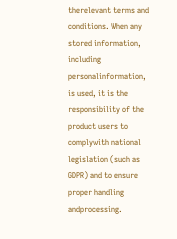therelevant terms and conditions. When any stored information, including personalinformation, is used, it is the responsibility of the product users to complywith national legislation (such as GDPR) and to ensure proper handling andprocessing.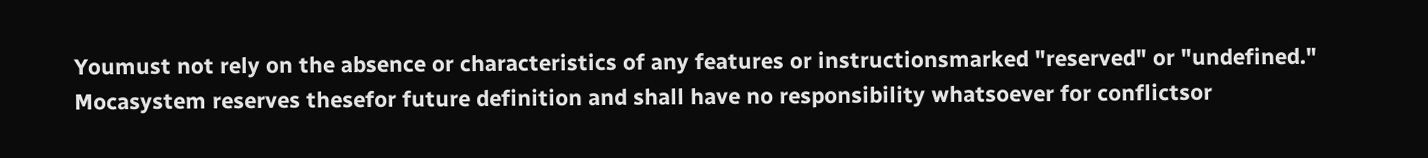Youmust not rely on the absence or characteristics of any features or instructionsmarked "reserved" or "undefined." Mocasystem reserves thesefor future definition and shall have no responsibility whatsoever for conflictsor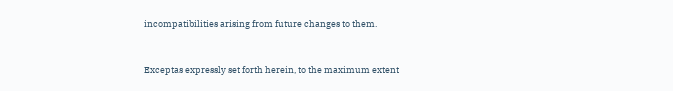incompatibilities arising from future changes to them.


Exceptas expressly set forth herein, to the maximum extent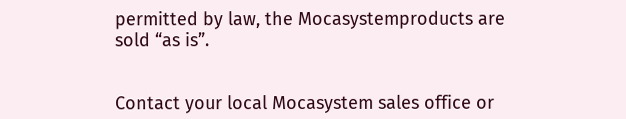permitted by law, the Mocasystemproducts are sold “as is”.


Contact your local Mocasystem sales office or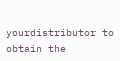yourdistributor to obtain the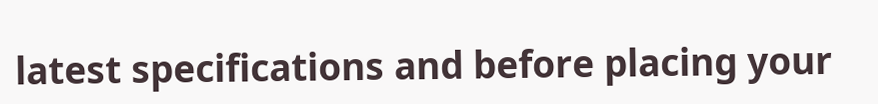latest specifications and before placing your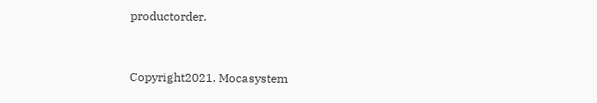productorder.


Copyright2021. Mocasystem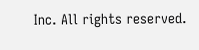Inc. All rights reserved.